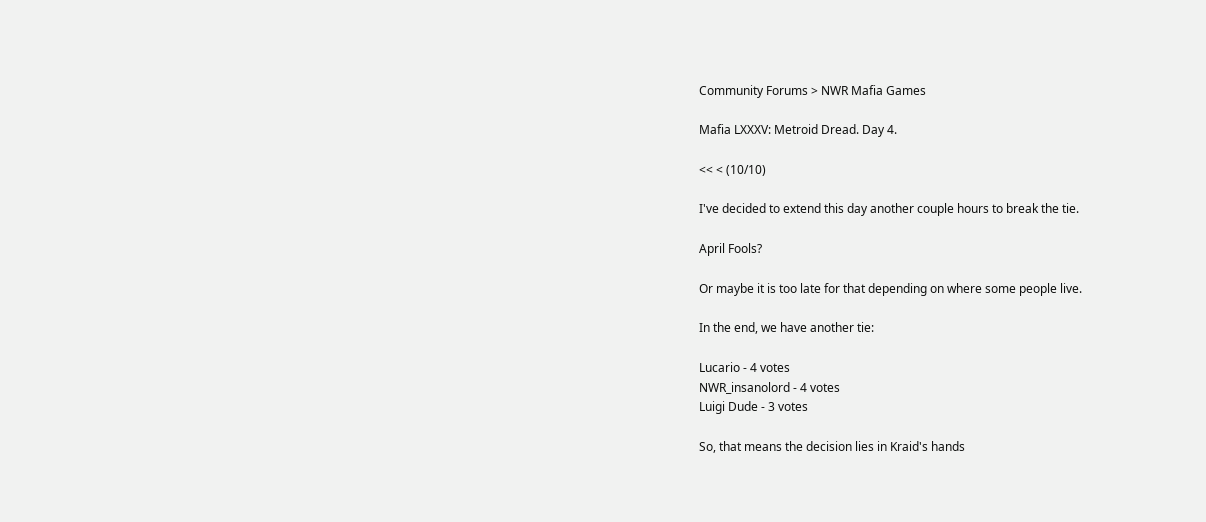Community Forums > NWR Mafia Games

Mafia LXXXV: Metroid Dread. Day 4.

<< < (10/10)

I've decided to extend this day another couple hours to break the tie.

April Fools?

Or maybe it is too late for that depending on where some people live.

In the end, we have another tie:

Lucario - 4 votes
NWR_insanolord - 4 votes
Luigi Dude - 3 votes

So, that means the decision lies in Kraid's hands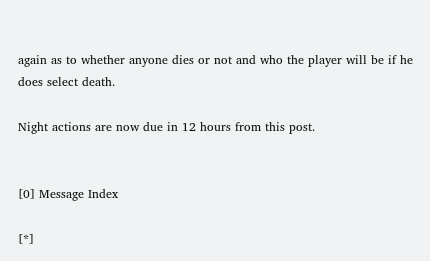again as to whether anyone dies or not and who the player will be if he does select death.

Night actions are now due in 12 hours from this post.


[0] Message Index

[*]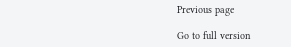Previous page

Go to full version